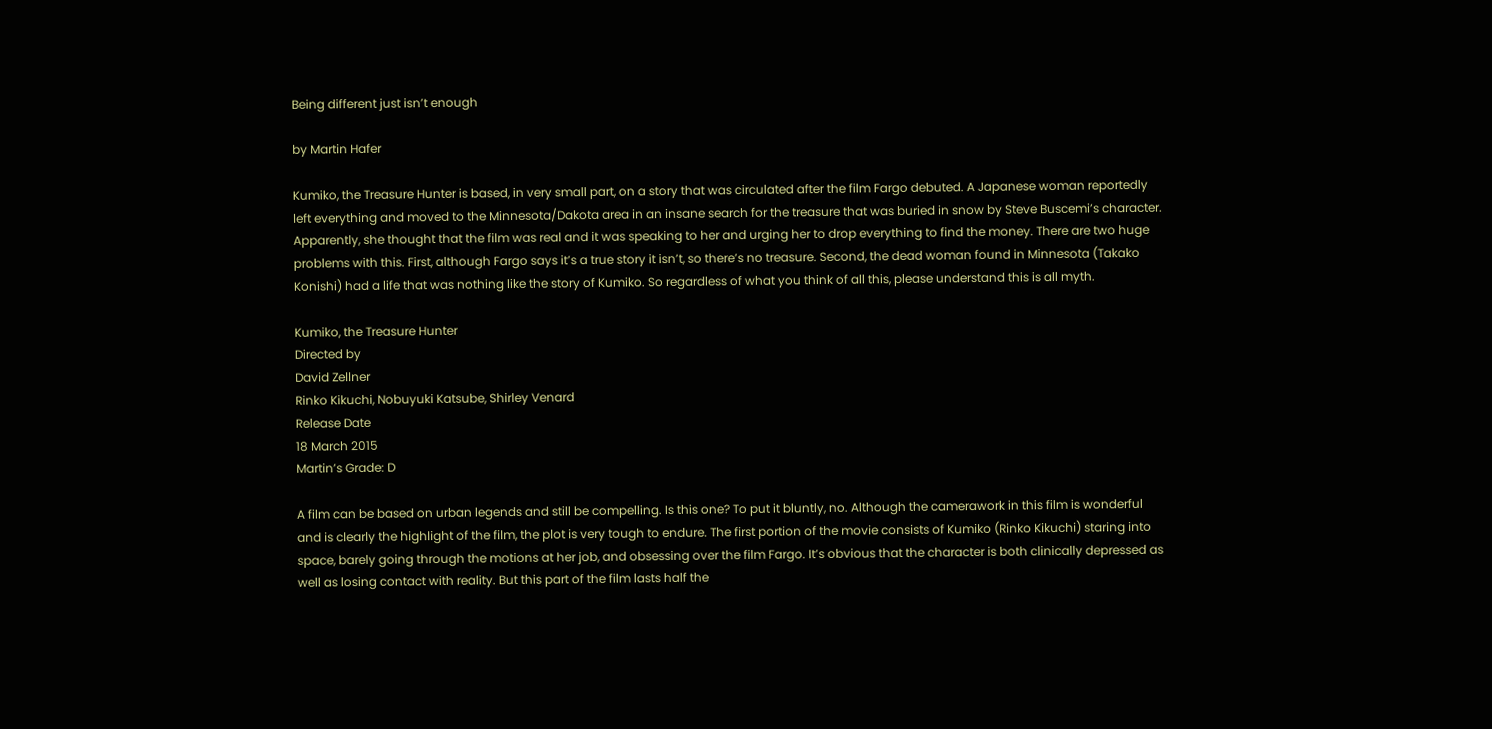Being different just isn’t enough

by Martin Hafer

Kumiko, the Treasure Hunter is based, in very small part, on a story that was circulated after the film Fargo debuted. A Japanese woman reportedly left everything and moved to the Minnesota/Dakota area in an insane search for the treasure that was buried in snow by Steve Buscemi’s character. Apparently, she thought that the film was real and it was speaking to her and urging her to drop everything to find the money. There are two huge problems with this. First, although Fargo says it’s a true story it isn’t, so there’s no treasure. Second, the dead woman found in Minnesota (Takako Konishi) had a life that was nothing like the story of Kumiko. So regardless of what you think of all this, please understand this is all myth.

Kumiko, the Treasure Hunter
Directed by
David Zellner
Rinko Kikuchi, Nobuyuki Katsube, Shirley Venard
Release Date
18 March 2015
Martin’s Grade: D

A film can be based on urban legends and still be compelling. Is this one? To put it bluntly, no. Although the camerawork in this film is wonderful and is clearly the highlight of the film, the plot is very tough to endure. The first portion of the movie consists of Kumiko (Rinko Kikuchi) staring into space, barely going through the motions at her job, and obsessing over the film Fargo. It’s obvious that the character is both clinically depressed as well as losing contact with reality. But this part of the film lasts half the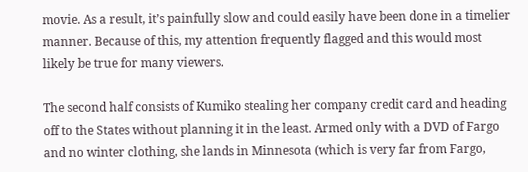movie. As a result, it’s painfully slow and could easily have been done in a timelier manner. Because of this, my attention frequently flagged and this would most likely be true for many viewers.

The second half consists of Kumiko stealing her company credit card and heading off to the States without planning it in the least. Armed only with a DVD of Fargo and no winter clothing, she lands in Minnesota (which is very far from Fargo,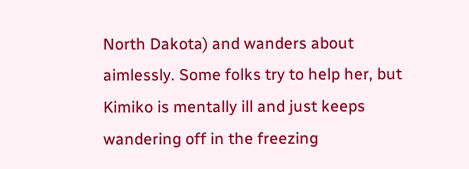North Dakota) and wanders about aimlessly. Some folks try to help her, but Kimiko is mentally ill and just keeps wandering off in the freezing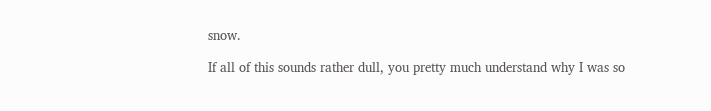snow.

If all of this sounds rather dull, you pretty much understand why I was so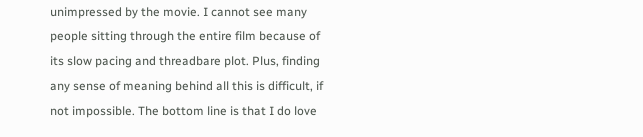unimpressed by the movie. I cannot see many people sitting through the entire film because of its slow pacing and threadbare plot. Plus, finding any sense of meaning behind all this is difficult, if not impossible. The bottom line is that I do love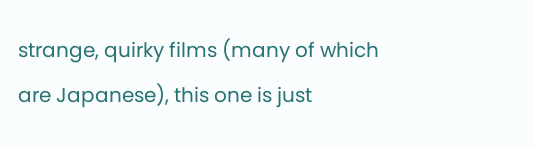strange, quirky films (many of which are Japanese), this one is just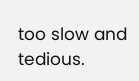too slow and tedious.